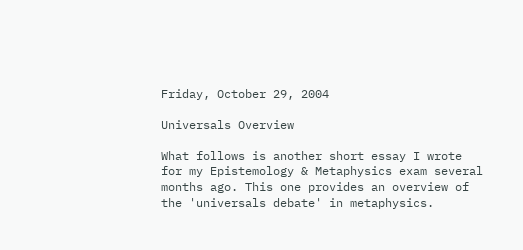Friday, October 29, 2004

Universals Overview

What follows is another short essay I wrote for my Epistemology & Metaphysics exam several months ago. This one provides an overview of the 'universals debate' in metaphysics.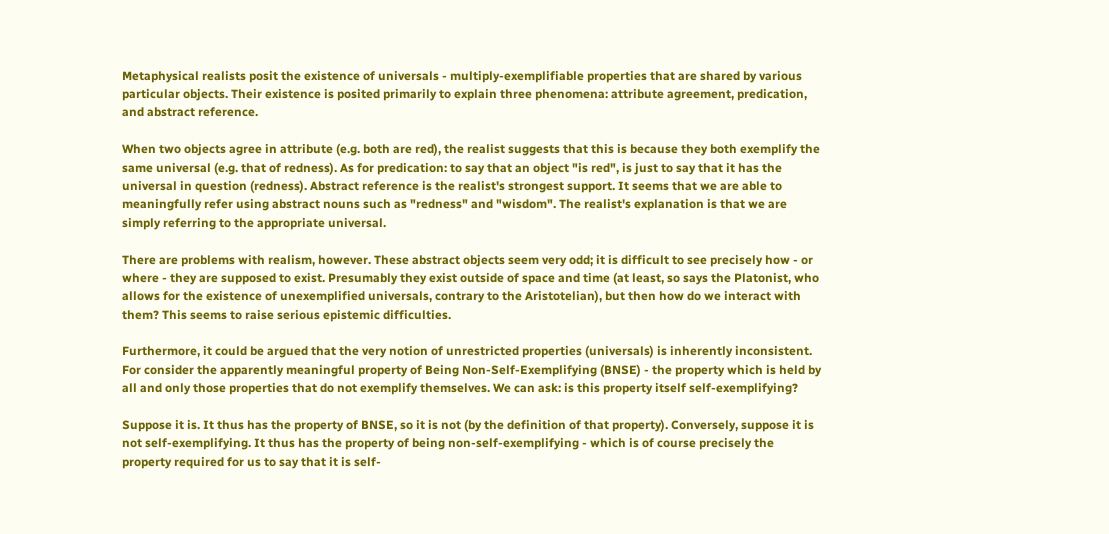Metaphysical realists posit the existence of universals - multiply-exemplifiable properties that are shared by various particular objects. Their existence is posited primarily to explain three phenomena: attribute agreement, predication, and abstract reference.

When two objects agree in attribute (e.g. both are red), the realist suggests that this is because they both exemplify the same universal (e.g. that of redness). As for predication: to say that an object "is red", is just to say that it has the universal in question (redness). Abstract reference is the realist's strongest support. It seems that we are able to meaningfully refer using abstract nouns such as "redness" and "wisdom". The realist's explanation is that we are simply referring to the appropriate universal.

There are problems with realism, however. These abstract objects seem very odd; it is difficult to see precisely how - or where - they are supposed to exist. Presumably they exist outside of space and time (at least, so says the Platonist, who allows for the existence of unexemplified universals, contrary to the Aristotelian), but then how do we interact with them? This seems to raise serious epistemic difficulties.

Furthermore, it could be argued that the very notion of unrestricted properties (universals) is inherently inconsistent. For consider the apparently meaningful property of Being Non-Self-Exemplifying (BNSE) - the property which is held by all and only those properties that do not exemplify themselves. We can ask: is this property itself self-exemplifying?

Suppose it is. It thus has the property of BNSE, so it is not (by the definition of that property). Conversely, suppose it is not self-exemplifying. It thus has the property of being non-self-exemplifying - which is of course precisely the property required for us to say that it is self-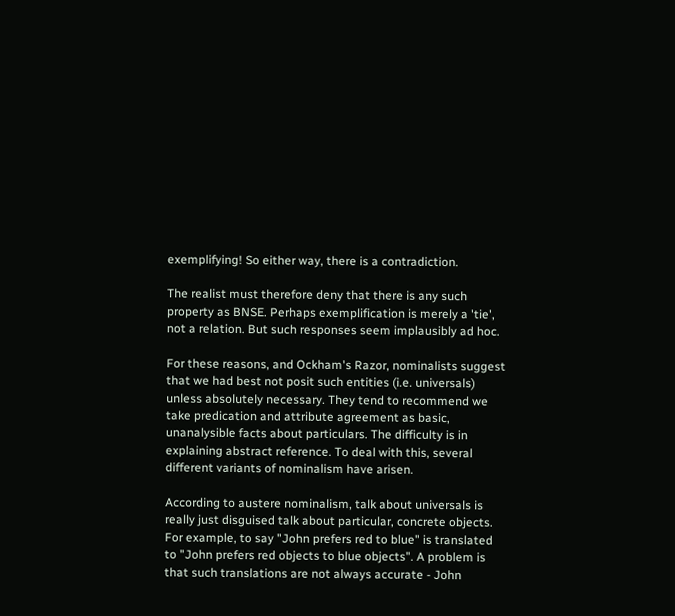exemplifying! So either way, there is a contradiction.

The realist must therefore deny that there is any such property as BNSE. Perhaps exemplification is merely a 'tie', not a relation. But such responses seem implausibly ad hoc.

For these reasons, and Ockham's Razor, nominalists suggest that we had best not posit such entities (i.e. universals) unless absolutely necessary. They tend to recommend we take predication and attribute agreement as basic, unanalysible facts about particulars. The difficulty is in explaining abstract reference. To deal with this, several different variants of nominalism have arisen.

According to austere nominalism, talk about universals is really just disguised talk about particular, concrete objects. For example, to say "John prefers red to blue" is translated to "John prefers red objects to blue objects". A problem is that such translations are not always accurate - John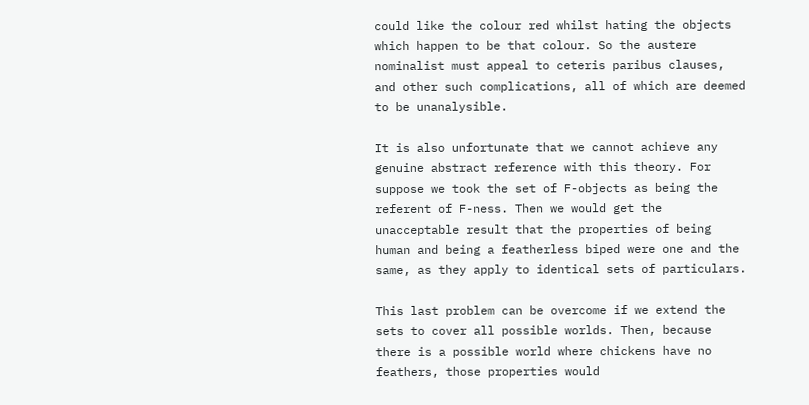could like the colour red whilst hating the objects which happen to be that colour. So the austere nominalist must appeal to ceteris paribus clauses, and other such complications, all of which are deemed to be unanalysible.

It is also unfortunate that we cannot achieve any genuine abstract reference with this theory. For suppose we took the set of F-objects as being the referent of F-ness. Then we would get the unacceptable result that the properties of being human and being a featherless biped were one and the same, as they apply to identical sets of particulars.

This last problem can be overcome if we extend the sets to cover all possible worlds. Then, because there is a possible world where chickens have no feathers, those properties would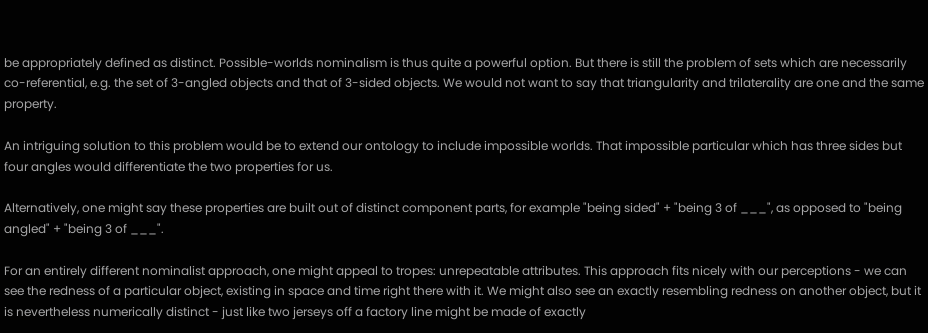be appropriately defined as distinct. Possible-worlds nominalism is thus quite a powerful option. But there is still the problem of sets which are necessarily co-referential, e.g. the set of 3-angled objects and that of 3-sided objects. We would not want to say that triangularity and trilaterality are one and the same property.

An intriguing solution to this problem would be to extend our ontology to include impossible worlds. That impossible particular which has three sides but four angles would differentiate the two properties for us.

Alternatively, one might say these properties are built out of distinct component parts, for example "being sided" + "being 3 of ___", as opposed to "being angled" + "being 3 of ___".

For an entirely different nominalist approach, one might appeal to tropes: unrepeatable attributes. This approach fits nicely with our perceptions - we can see the redness of a particular object, existing in space and time right there with it. We might also see an exactly resembling redness on another object, but it is nevertheless numerically distinct - just like two jerseys off a factory line might be made of exactly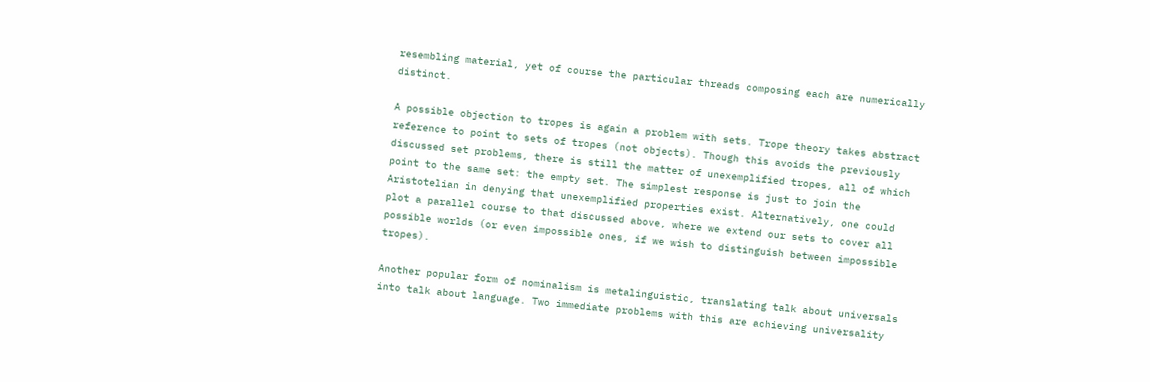resembling material, yet of course the particular threads composing each are numerically distinct.

A possible objection to tropes is again a problem with sets. Trope theory takes abstract reference to point to sets of tropes (not objects). Though this avoids the previously discussed set problems, there is still the matter of unexemplified tropes, all of which point to the same set: the empty set. The simplest response is just to join the Aristotelian in denying that unexemplified properties exist. Alternatively, one could plot a parallel course to that discussed above, where we extend our sets to cover all possible worlds (or even impossible ones, if we wish to distinguish between impossible tropes).

Another popular form of nominalism is metalinguistic, translating talk about universals into talk about language. Two immediate problems with this are achieving universality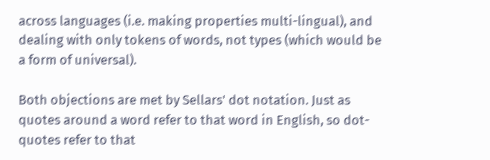across languages (i.e. making properties multi-lingual), and dealing with only tokens of words, not types (which would be a form of universal).

Both objections are met by Sellars' dot notation. Just as quotes around a word refer to that word in English, so dot-quotes refer to that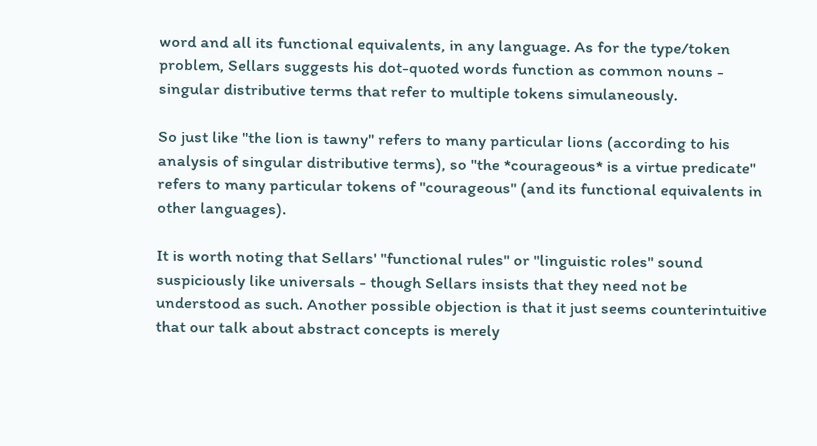word and all its functional equivalents, in any language. As for the type/token problem, Sellars suggests his dot-quoted words function as common nouns - singular distributive terms that refer to multiple tokens simulaneously.

So just like "the lion is tawny" refers to many particular lions (according to his analysis of singular distributive terms), so "the *courageous* is a virtue predicate" refers to many particular tokens of "courageous" (and its functional equivalents in other languages).

It is worth noting that Sellars' "functional rules" or "linguistic roles" sound suspiciously like universals - though Sellars insists that they need not be understood as such. Another possible objection is that it just seems counterintuitive that our talk about abstract concepts is merely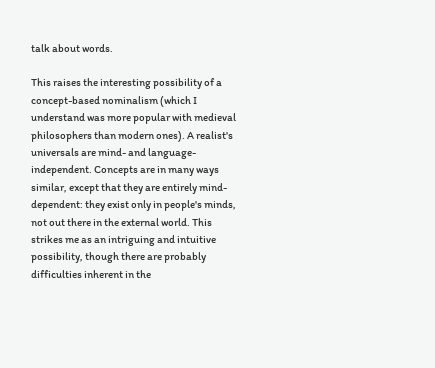talk about words.

This raises the interesting possibility of a concept-based nominalism (which I understand was more popular with medieval philosophers than modern ones). A realist's universals are mind- and language-independent. Concepts are in many ways similar, except that they are entirely mind-dependent: they exist only in people's minds, not out there in the external world. This strikes me as an intriguing and intuitive possibility, though there are probably difficulties inherent in the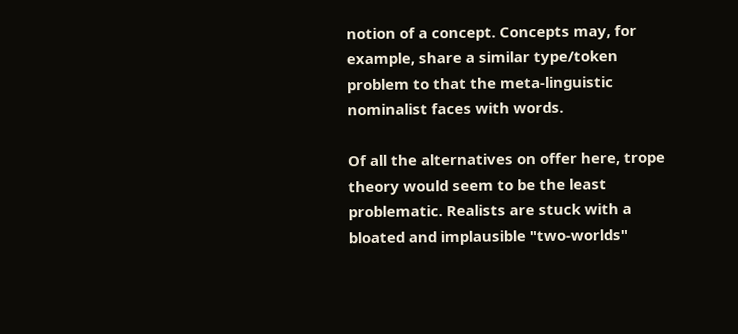notion of a concept. Concepts may, for example, share a similar type/token problem to that the meta-linguistic nominalist faces with words.

Of all the alternatives on offer here, trope theory would seem to be the least problematic. Realists are stuck with a bloated and implausible "two-worlds"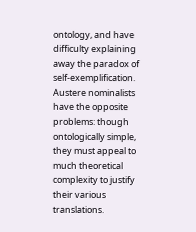ontology, and have difficulty explaining away the paradox of self-exemplification. Austere nominalists have the opposite problems: though ontologically simple, they must appeal to much theoretical complexity to justify their various translations.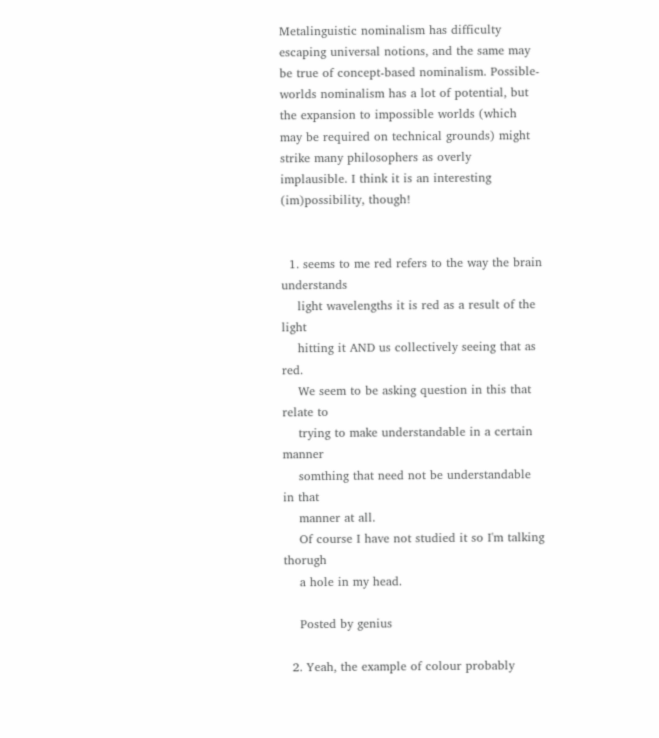Metalinguistic nominalism has difficulty escaping universal notions, and the same may be true of concept-based nominalism. Possible-worlds nominalism has a lot of potential, but the expansion to impossible worlds (which may be required on technical grounds) might strike many philosophers as overly implausible. I think it is an interesting (im)possibility, though!


  1. seems to me red refers to the way the brain understands
    light wavelengths it is red as a result of the light
    hitting it AND us collectively seeing that as red.
    We seem to be asking question in this that relate to
    trying to make understandable in a certain manner
    somthing that need not be understandable in that
    manner at all.
    Of course I have not studied it so I'm talking thorugh
    a hole in my head.

    Posted by genius

  2. Yeah, the example of colour probably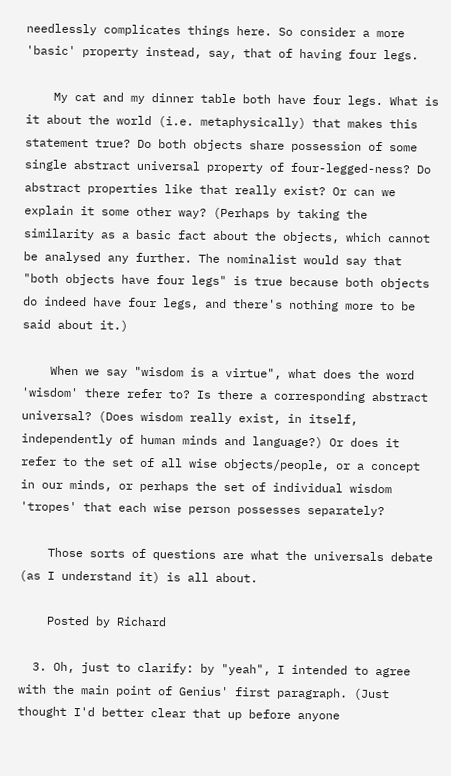needlessly complicates things here. So consider a more 'basic' property instead, say, that of having four legs.

    My cat and my dinner table both have four legs. What is it about the world (i.e. metaphysically) that makes this statement true? Do both objects share possession of some single abstract universal property of four-legged-ness? Do abstract properties like that really exist? Or can we explain it some other way? (Perhaps by taking the similarity as a basic fact about the objects, which cannot be analysed any further. The nominalist would say that "both objects have four legs" is true because both objects do indeed have four legs, and there's nothing more to be said about it.)

    When we say "wisdom is a virtue", what does the word 'wisdom' there refer to? Is there a corresponding abstract universal? (Does wisdom really exist, in itself, independently of human minds and language?) Or does it refer to the set of all wise objects/people, or a concept in our minds, or perhaps the set of individual wisdom 'tropes' that each wise person possesses separately?

    Those sorts of questions are what the universals debate (as I understand it) is all about.

    Posted by Richard

  3. Oh, just to clarify: by "yeah", I intended to agree with the main point of Genius' first paragraph. (Just thought I'd better clear that up before anyone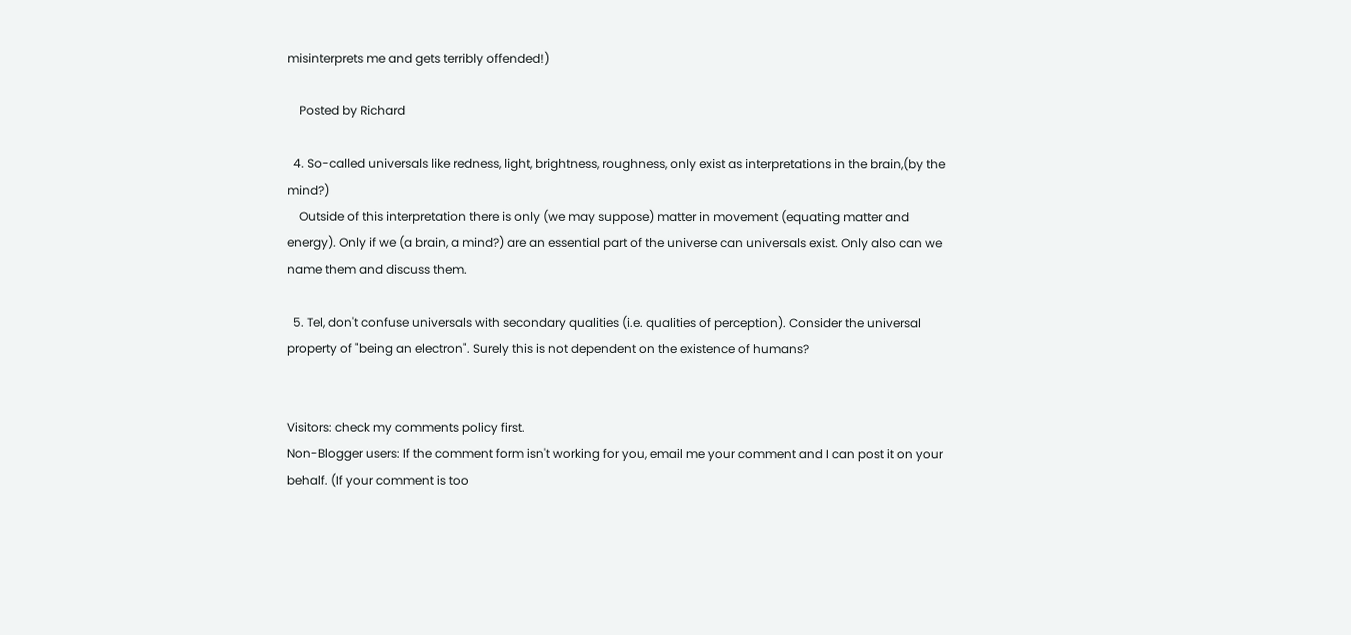misinterprets me and gets terribly offended!)

    Posted by Richard

  4. So-called universals like redness, light, brightness, roughness, only exist as interpretations in the brain,(by the mind?)
    Outside of this interpretation there is only (we may suppose) matter in movement (equating matter and energy). Only if we (a brain, a mind?) are an essential part of the universe can universals exist. Only also can we name them and discuss them.

  5. Tel, don't confuse universals with secondary qualities (i.e. qualities of perception). Consider the universal property of "being an electron". Surely this is not dependent on the existence of humans?


Visitors: check my comments policy first.
Non-Blogger users: If the comment form isn't working for you, email me your comment and I can post it on your behalf. (If your comment is too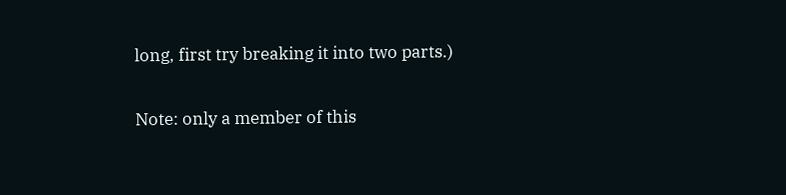long, first try breaking it into two parts.)

Note: only a member of this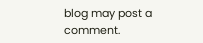blog may post a comment.